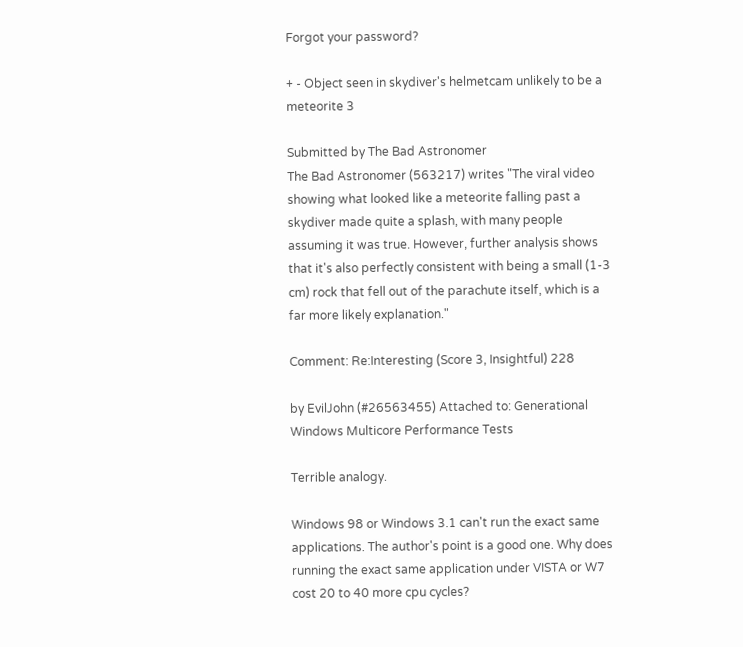Forgot your password?

+ - Object seen in skydiver's helmetcam unlikely to be a meteorite 3

Submitted by The Bad Astronomer
The Bad Astronomer (563217) writes "The viral video showing what looked like a meteorite falling past a skydiver made quite a splash, with many people assuming it was true. However, further analysis shows that it's also perfectly consistent with being a small (1-3 cm) rock that fell out of the parachute itself, which is a far more likely explanation."

Comment: Re:Interesting (Score 3, Insightful) 228

by EvilJohn (#26563455) Attached to: Generational Windows Multicore Performance Tests

Terrible analogy.

Windows 98 or Windows 3.1 can't run the exact same applications. The author's point is a good one. Why does running the exact same application under VISTA or W7 cost 20 to 40 more cpu cycles?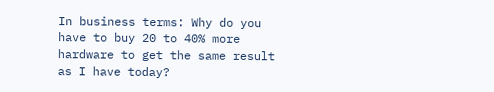In business terms: Why do you have to buy 20 to 40% more hardware to get the same result as I have today?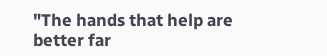"The hands that help are better far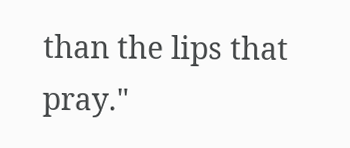than the lips that pray."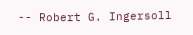-- Robert G. Ingersoll